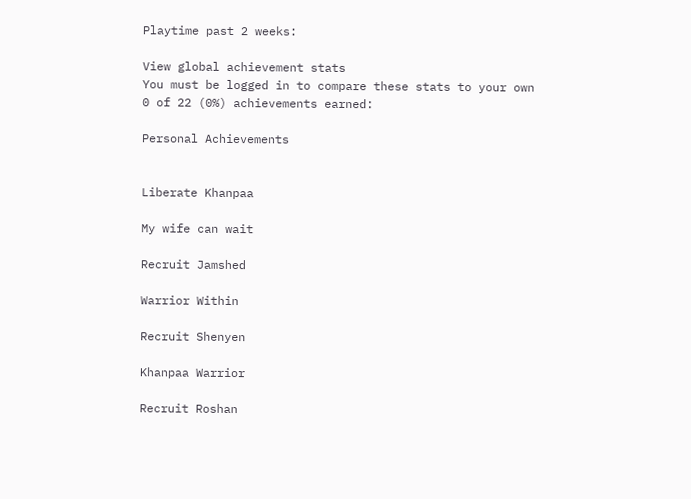Playtime past 2 weeks:

View global achievement stats
You must be logged in to compare these stats to your own
0 of 22 (0%) achievements earned:

Personal Achievements


Liberate Khanpaa

My wife can wait

Recruit Jamshed

Warrior Within

Recruit Shenyen

Khanpaa Warrior

Recruit Roshan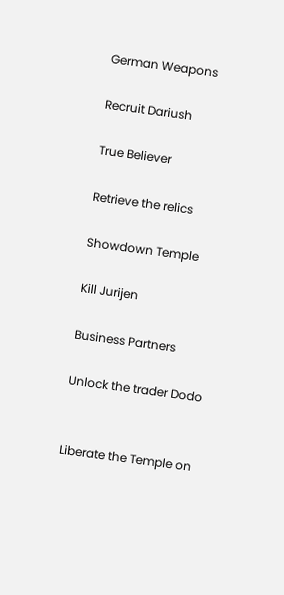German Weapons

Recruit Dariush

True Believer

Retrieve the relics

Showdown Temple

Kill Jurijen

Business Partners

Unlock the trader Dodo


Liberate the Temple on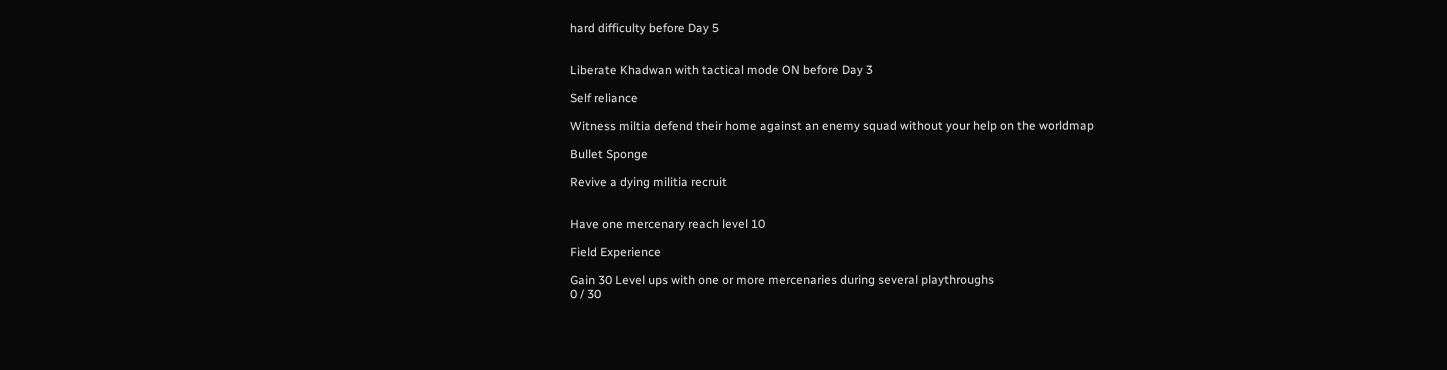hard difficulty before Day 5


Liberate Khadwan with tactical mode ON before Day 3

Self reliance

Witness miltia defend their home against an enemy squad without your help on the worldmap

Bullet Sponge

Revive a dying militia recruit


Have one mercenary reach level 10

Field Experience

Gain 30 Level ups with one or more mercenaries during several playthroughs
0 / 30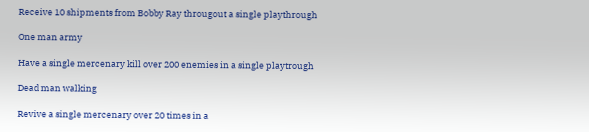Receive 10 shipments from Bobby Ray througout a single playthrough

One man army

Have a single mercenary kill over 200 enemies in a single playtrough

Dead man walking

Revive a single mercenary over 20 times in a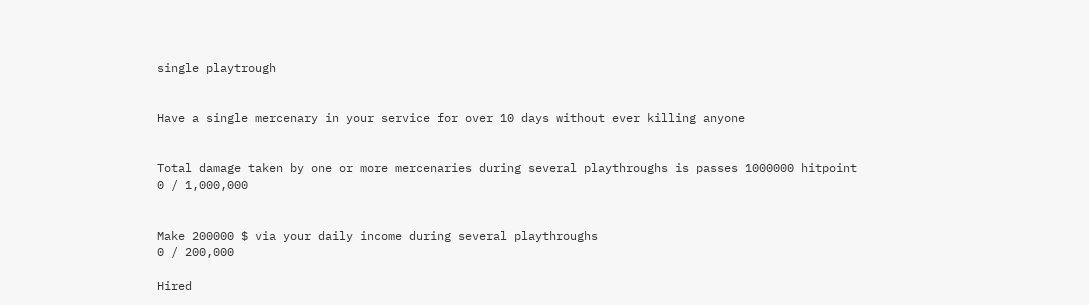single playtrough


Have a single mercenary in your service for over 10 days without ever killing anyone


Total damage taken by one or more mercenaries during several playthroughs is passes 1000000 hitpoint
0 / 1,000,000


Make 200000 $ via your daily income during several playthroughs
0 / 200,000

Hired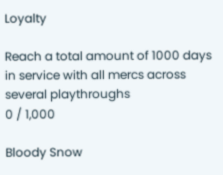Loyalty

Reach a total amount of 1000 days in service with all mercs across several playthroughs
0 / 1,000

Bloody Snow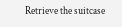Retrieve the suitcase